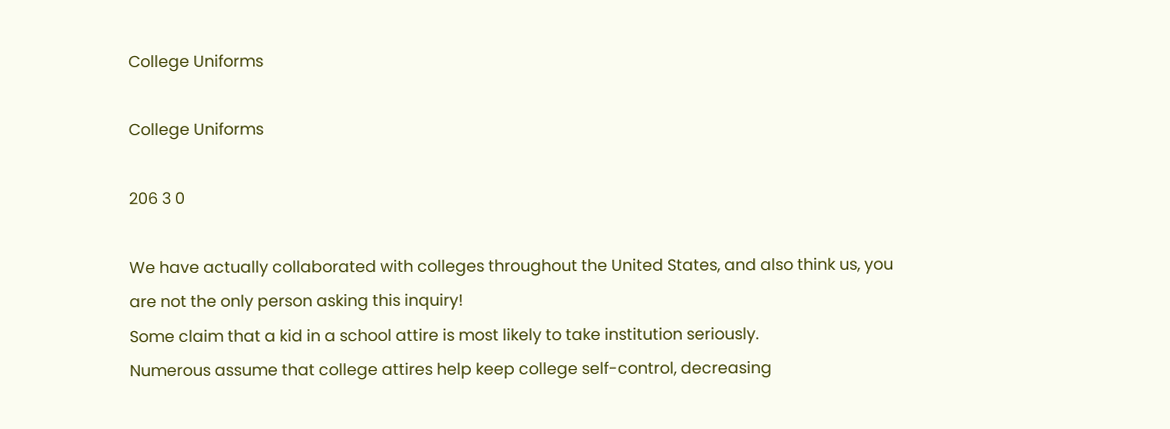College Uniforms

College Uniforms

206 3 0

We have actually collaborated with colleges throughout the United States, and also think us, you are not the only person asking this inquiry!
Some claim that a kid in a school attire is most likely to take institution seriously.
Numerous assume that college attires help keep college self-control, decreasing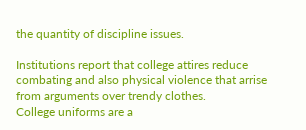the quantity of discipline issues.

Institutions report that college attires reduce combating and also physical violence that arrise from arguments over trendy clothes.
College uniforms are a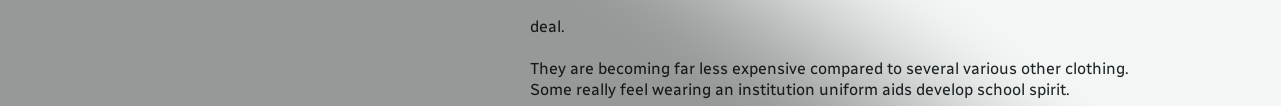deal.

They are becoming far less expensive compared to several various other clothing.
Some really feel wearing an institution uniform aids develop school spirit.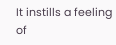It instills a feeling of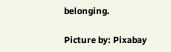belonging.

Picture by: Pixabay